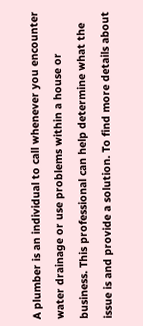A plumber is an individual to call whenever you encounter water drainage or use problems within a house or business. This professional can help determine what the issue is and provide a solution. To find more details about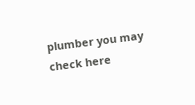plumber you may check here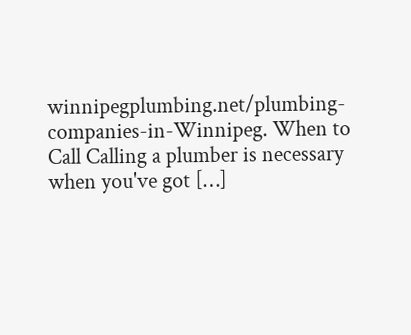winnipegplumbing.net/plumbing-companies-in-Winnipeg. When to Call Calling a plumber is necessary when you've got […]